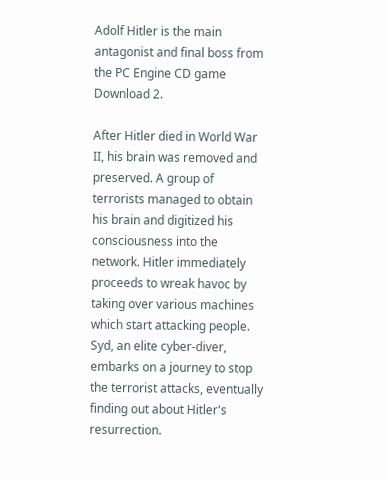Adolf Hitler is the main antagonist and final boss from the PC Engine CD game Download 2.

After Hitler died in World War II, his brain was removed and preserved. A group of terrorists managed to obtain his brain and digitized his consciousness into the network. Hitler immediately proceeds to wreak havoc by taking over various machines which start attacking people. Syd, an elite cyber-diver, embarks on a journey to stop the terrorist attacks, eventually finding out about Hitler's resurrection.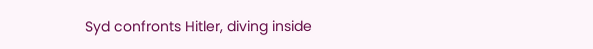Syd confronts Hitler, diving inside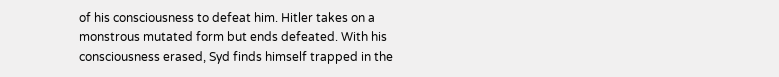of his consciousness to defeat him. Hitler takes on a monstrous mutated form but ends defeated. With his consciousness erased, Syd finds himself trapped in the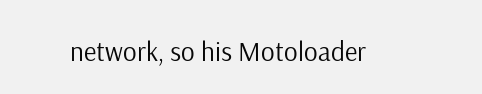network, so his Motoloader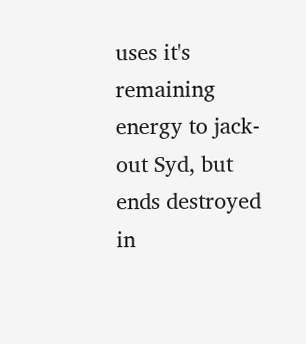uses it's remaining energy to jack-out Syd, but ends destroyed in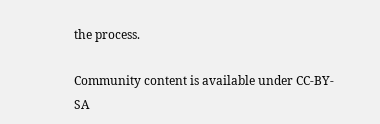the process.

Community content is available under CC-BY-SA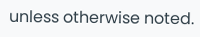unless otherwise noted.